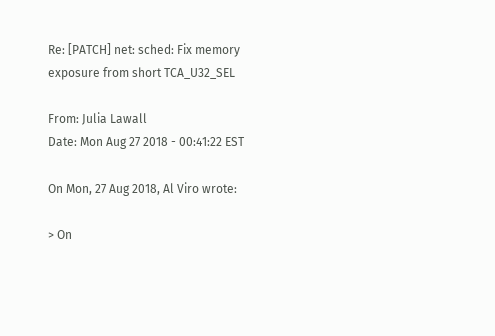Re: [PATCH] net: sched: Fix memory exposure from short TCA_U32_SEL

From: Julia Lawall
Date: Mon Aug 27 2018 - 00:41:22 EST

On Mon, 27 Aug 2018, Al Viro wrote:

> On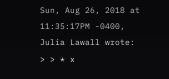Sun, Aug 26, 2018 at 11:35:17PM -0400, Julia Lawall wrote:
> > * x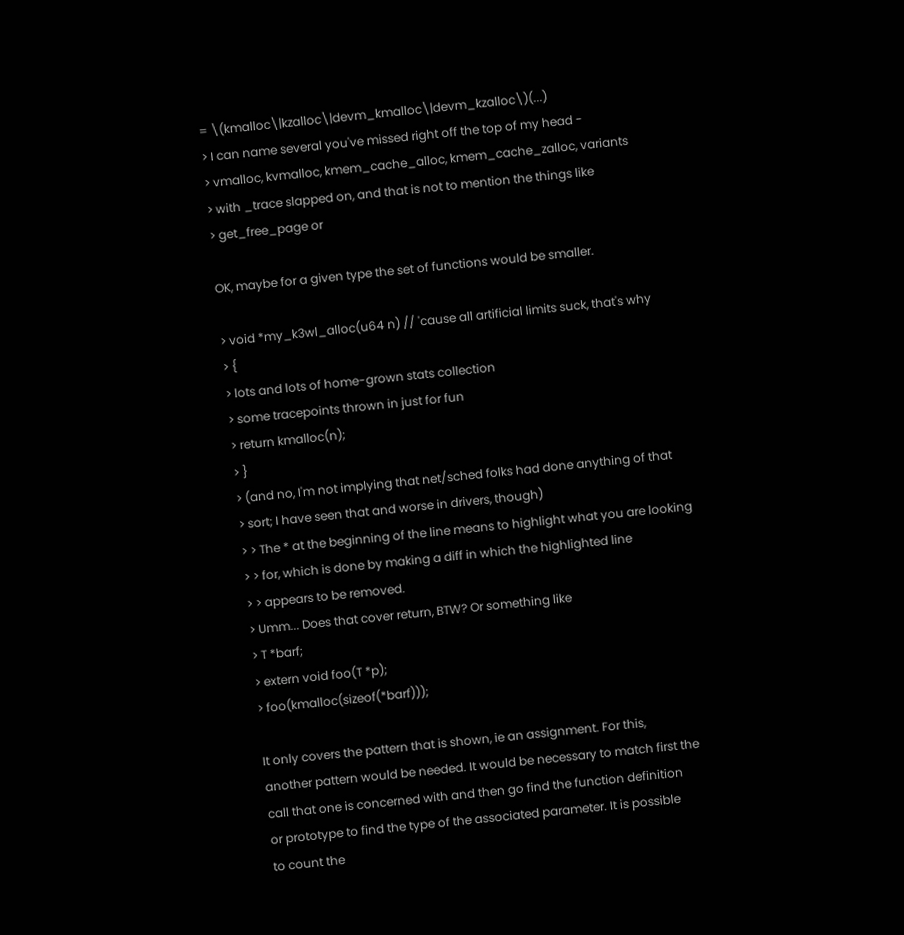= \(kmalloc\|kzalloc\|devm_kmalloc\|devm_kzalloc\)(...)
> I can name several you've missed right off the top of my head -
> vmalloc, kvmalloc, kmem_cache_alloc, kmem_cache_zalloc, variants
> with _trace slapped on, and that is not to mention the things like
> get_free_page or

OK, maybe for a given type the set of functions would be smaller.

> void *my_k3wl_alloc(u64 n) // 'cause all artificial limits suck, that's why
> {
> lots and lots of home-grown stats collection
> some tracepoints thrown in just for fun
> return kmalloc(n);
> }
> (and no, I'm not implying that net/sched folks had done anything of that
> sort; I have seen that and worse in drivers, though)
> > The * at the beginning of the line means to highlight what you are looking
> > for, which is done by making a diff in which the highlighted line
> > appears to be removed.
> Umm... Does that cover return, BTW? Or something like
> T *barf;
> extern void foo(T *p);
> foo(kmalloc(sizeof(*barf)));

It only covers the pattern that is shown, ie an assignment. For this,
another pattern would be needed. It would be necessary to match first the
call that one is concerned with and then go find the function definition
or prototype to find the type of the associated parameter. It is possible
to count the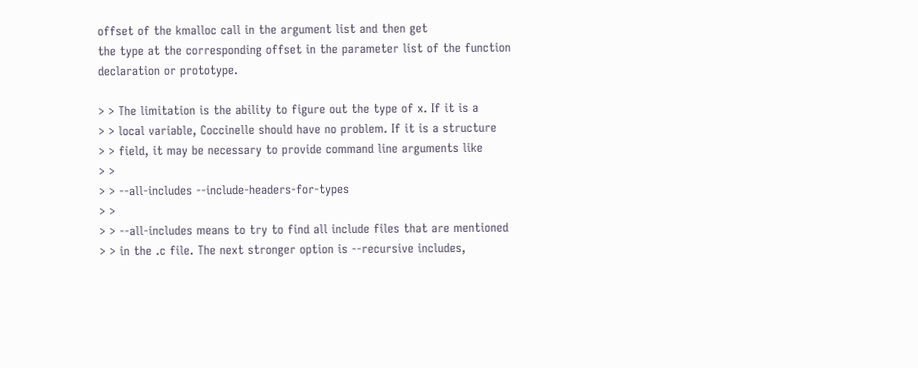offset of the kmalloc call in the argument list and then get
the type at the corresponding offset in the parameter list of the function
declaration or prototype.

> > The limitation is the ability to figure out the type of x. If it is a
> > local variable, Coccinelle should have no problem. If it is a structure
> > field, it may be necessary to provide command line arguments like
> >
> > --all-includes --include-headers-for-types
> >
> > --all-includes means to try to find all include files that are mentioned
> > in the .c file. The next stronger option is --recursive includes,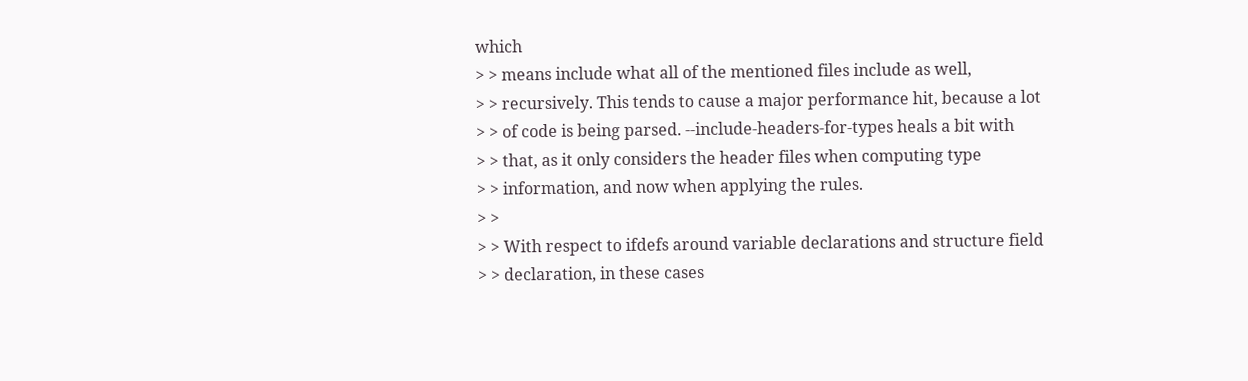which
> > means include what all of the mentioned files include as well,
> > recursively. This tends to cause a major performance hit, because a lot
> > of code is being parsed. --include-headers-for-types heals a bit with
> > that, as it only considers the header files when computing type
> > information, and now when applying the rules.
> >
> > With respect to ifdefs around variable declarations and structure field
> > declaration, in these cases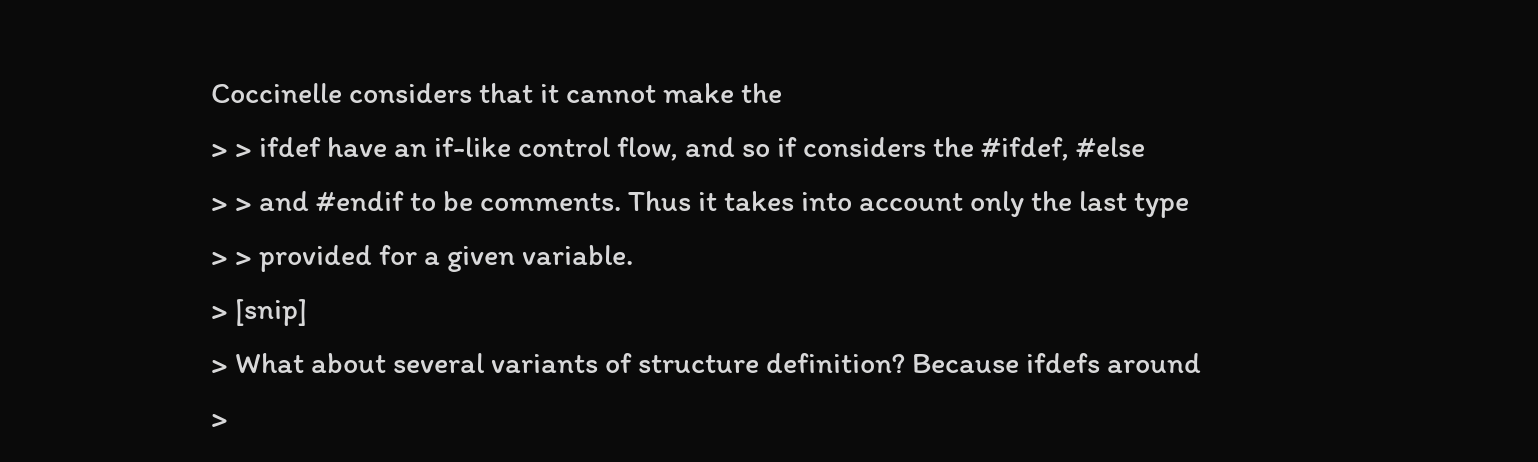Coccinelle considers that it cannot make the
> > ifdef have an if-like control flow, and so if considers the #ifdef, #else
> > and #endif to be comments. Thus it takes into account only the last type
> > provided for a given variable.
> [snip]
> What about several variants of structure definition? Because ifdefs around
>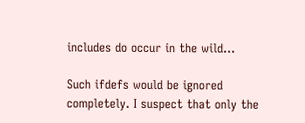includes do occur in the wild...

Such ifdefs would be ignored completely. I suspect that only the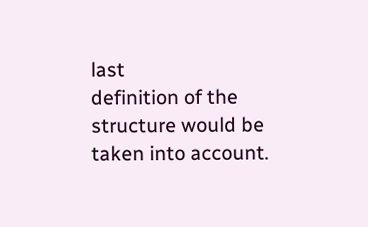last
definition of the structure would be taken into account.